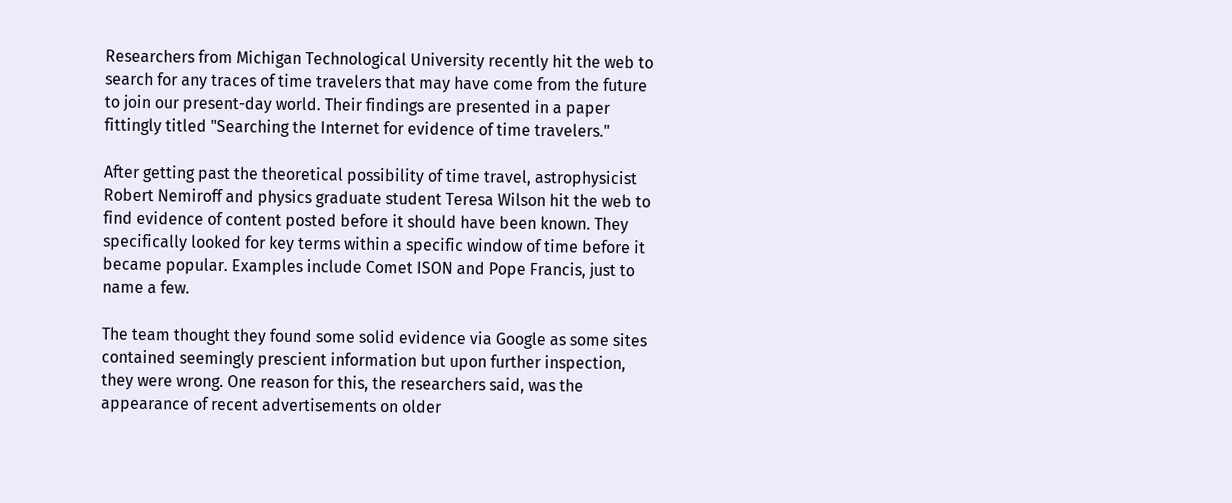Researchers from Michigan Technological University recently hit the web to search for any traces of time travelers that may have come from the future to join our present-day world. Their findings are presented in a paper fittingly titled "Searching the Internet for evidence of time travelers."

After getting past the theoretical possibility of time travel, astrophysicist Robert Nemiroff and physics graduate student Teresa Wilson hit the web to find evidence of content posted before it should have been known. They specifically looked for key terms within a specific window of time before it became popular. Examples include Comet ISON and Pope Francis, just to name a few.

The team thought they found some solid evidence via Google as some sites contained seemingly prescient information but upon further inspection, they were wrong. One reason for this, the researchers said, was the appearance of recent advertisements on older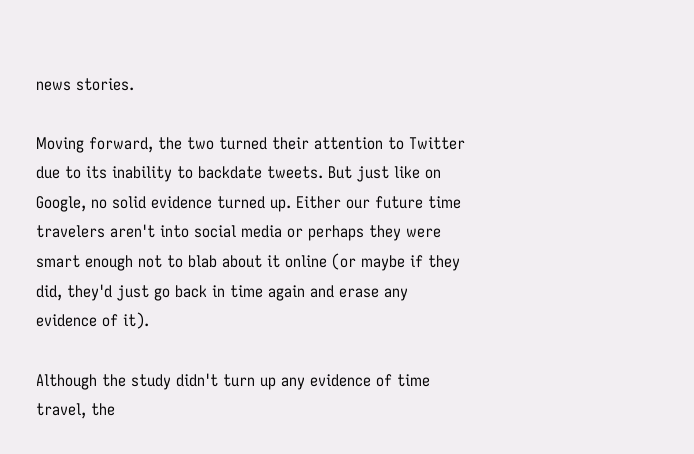news stories.

Moving forward, the two turned their attention to Twitter due to its inability to backdate tweets. But just like on Google, no solid evidence turned up. Either our future time travelers aren't into social media or perhaps they were smart enough not to blab about it online (or maybe if they did, they'd just go back in time again and erase any evidence of it).

Although the study didn't turn up any evidence of time travel, the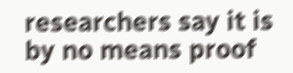researchers say it is by no means proof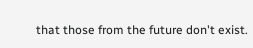that those from the future don't exist.